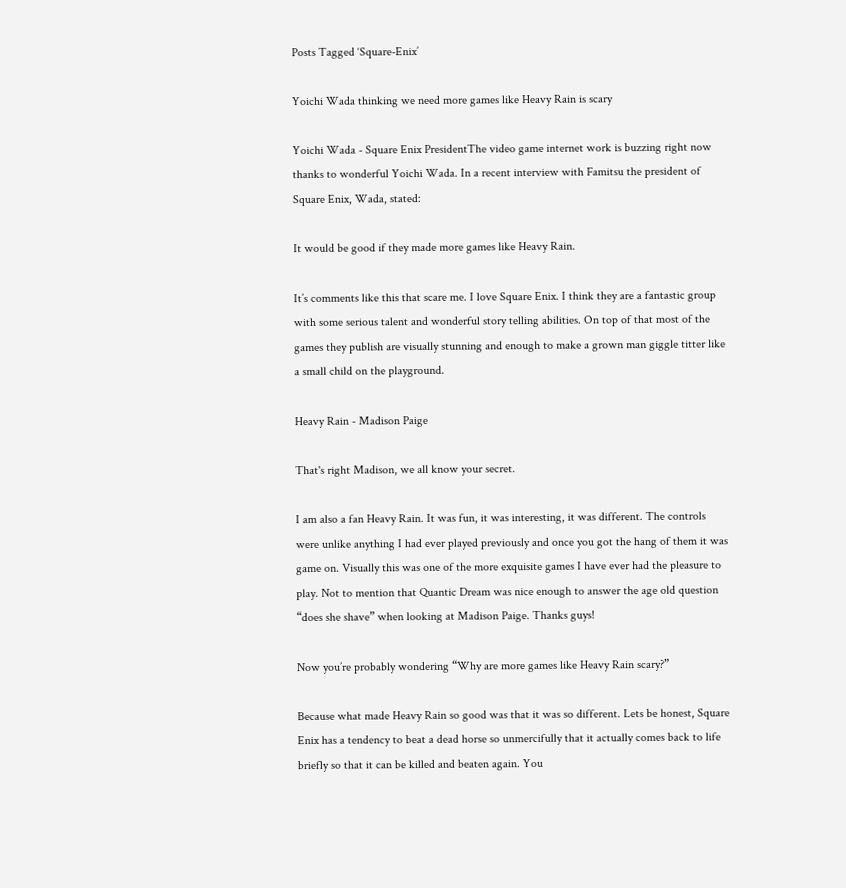Posts Tagged ‘Square-Enix’

Yoichi Wada thinking we need more games like Heavy Rain is scary

Yoichi Wada - Square Enix PresidentThe video game internet work is buzzing right now thanks to wonderful Yoichi Wada. In a recent interview with Famitsu the president of Square Enix, Wada, stated:

It would be good if they made more games like Heavy Rain.

It’s comments like this that scare me. I love Square Enix. I think they are a fantastic group with some serious talent and wonderful story telling abilities. On top of that most of the games they publish are visually stunning and enough to make a grown man giggle titter like a small child on the playground.

Heavy Rain - Madison Paige

That's right Madison, we all know your secret.

I am also a fan Heavy Rain. It was fun, it was interesting, it was different. The controls were unlike anything I had ever played previously and once you got the hang of them it was game on. Visually this was one of the more exquisite games I have ever had the pleasure to play. Not to mention that Quantic Dream was nice enough to answer the age old question “does she shave” when looking at Madison Paige. Thanks guys!

Now you’re probably wondering “Why are more games like Heavy Rain scary?”

Because what made Heavy Rain so good was that it was so different. Lets be honest, Square Enix has a tendency to beat a dead horse so unmercifully that it actually comes back to life briefly so that it can be killed and beaten again. You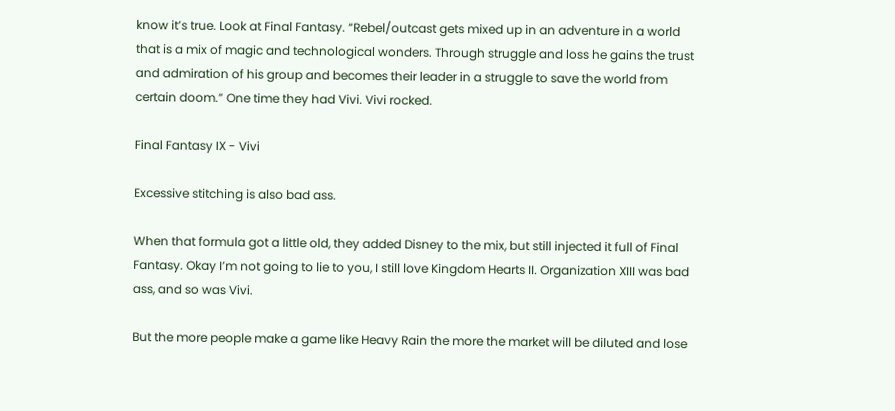know it’s true. Look at Final Fantasy. “Rebel/outcast gets mixed up in an adventure in a world that is a mix of magic and technological wonders. Through struggle and loss he gains the trust and admiration of his group and becomes their leader in a struggle to save the world from certain doom.” One time they had Vivi. Vivi rocked.

Final Fantasy IX - Vivi

Excessive stitching is also bad ass.

When that formula got a little old, they added Disney to the mix, but still injected it full of Final Fantasy. Okay I’m not going to lie to you, I still love Kingdom Hearts II. Organization XIII was bad ass, and so was Vivi.

But the more people make a game like Heavy Rain the more the market will be diluted and lose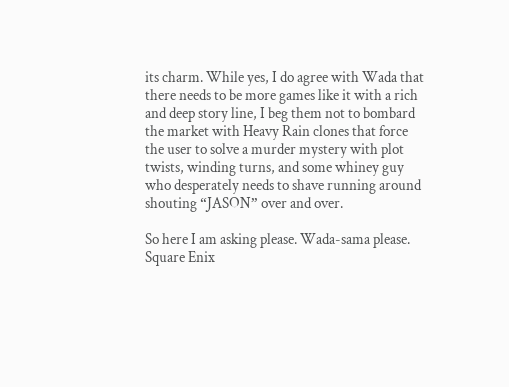its charm. While yes, I do agree with Wada that there needs to be more games like it with a rich and deep story line, I beg them not to bombard the market with Heavy Rain clones that force the user to solve a murder mystery with plot twists, winding turns, and some whiney guy who desperately needs to shave running around shouting “JASON” over and over.

So here I am asking please. Wada-sama please. Square Enix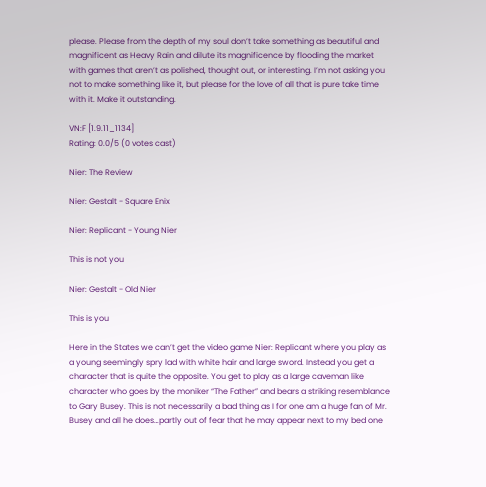please. Please from the depth of my soul don’t take something as beautiful and magnificent as Heavy Rain and dilute its magnificence by flooding the market with games that aren’t as polished, thought out, or interesting. I’m not asking you not to make something like it, but please for the love of all that is pure take time with it. Make it outstanding.

VN:F [1.9.11_1134]
Rating: 0.0/5 (0 votes cast)

Nier: The Review

Nier: Gestalt - Square Enix

Nier: Replicant - Young Nier

This is not you

Nier: Gestalt - Old Nier

This is you

Here in the States we can’t get the video game Nier: Replicant where you play as a young seemingly spry lad with white hair and large sword. Instead you get a character that is quite the opposite. You get to play as a large caveman like character who goes by the moniker “The Father” and bears a striking resemblance to Gary Busey. This is not necessarily a bad thing as I for one am a huge fan of Mr. Busey and all he does…partly out of fear that he may appear next to my bed one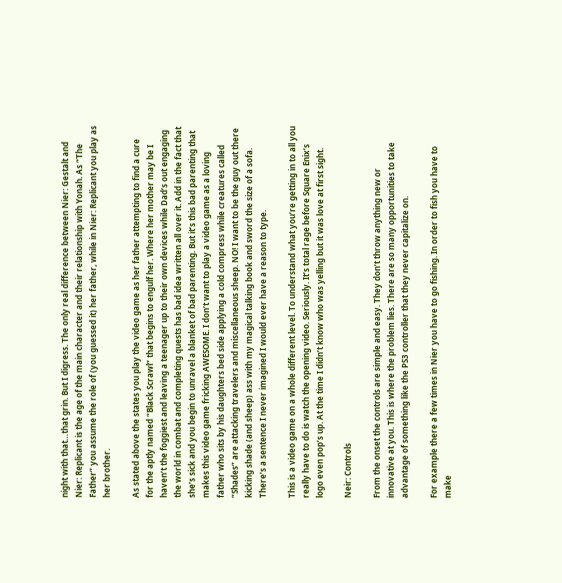night with that…that grin. But I digress. The only real difference between Nier: Gestalt and Nier: Replicant is the age of the main character and their relationship with Yonah. As “The Father” you assume the role of (you guessed it) her father, while in Nier: Replicant you play as her brother.

As stated above the states you play the video game as her father attempting to find a cure for the aptly named “Black Scrawl” that begins to engulf her. Where her mother may be I haven’t the foggiest and leaving a teenager up to their own devices while Dad’s out engaging the world in combat and completing quests has bad idea written all over it. Add in the fact that she’s sick and you begin to unravel a blanket of bad parenting. But it’s this bad parenting that makes this video game fricking AWESOME. I don’t want to play a video game as a loving father who sits by his daughters bed side applying a cold compress while creatures called “Shades” are attacking travelers and miscellaneous sheep. NO! I want to be the guy out there kicking shade (and sheep) ass with my magical talking book and sword the size of a sofa. There’s a sentence I never imagined I would ever have a reason to type.

This is a video game on a whole different level. To understand what you’re getting in to all you really have to do is watch the opening video. Seriously. It’s total rage before Square Enix’s logo even pop’s up. At the time I didn’t know who was yelling but it was love at first sight.

Neir: Controls

From the onset the controls are simple and easy. They don’t throw anything new or innovative at you. This is where the problem lies. There are so many opportunities to take advantage of something like the PS3 controller that they never capitalize on.

For example there a few times in Nier you have to go fishing. In order to fish you have to make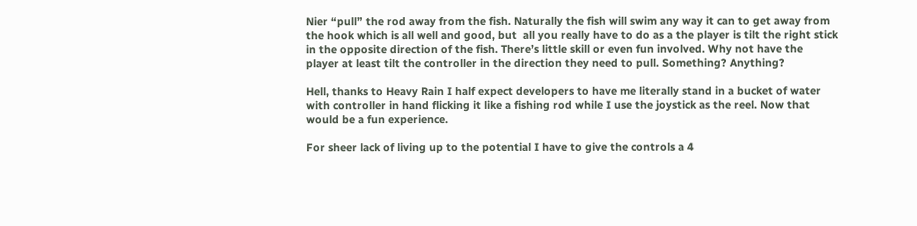Nier “pull” the rod away from the fish. Naturally the fish will swim any way it can to get away from the hook which is all well and good, but  all you really have to do as a the player is tilt the right stick in the opposite direction of the fish. There’s little skill or even fun involved. Why not have the player at least tilt the controller in the direction they need to pull. Something? Anything?

Hell, thanks to Heavy Rain I half expect developers to have me literally stand in a bucket of water with controller in hand flicking it like a fishing rod while I use the joystick as the reel. Now that would be a fun experience.

For sheer lack of living up to the potential I have to give the controls a 4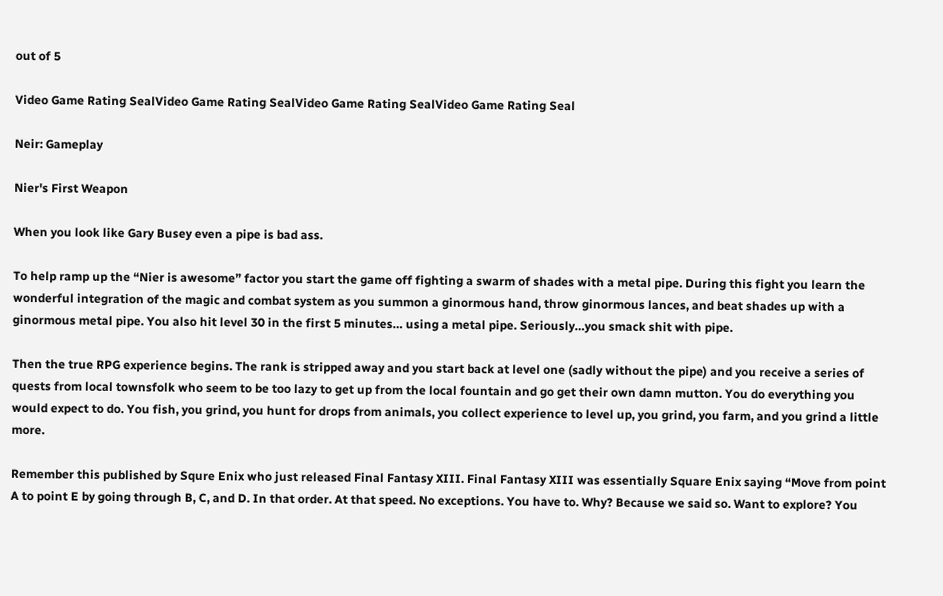out of 5

Video Game Rating SealVideo Game Rating SealVideo Game Rating SealVideo Game Rating Seal

Neir: Gameplay

Nier's First Weapon

When you look like Gary Busey even a pipe is bad ass.

To help ramp up the “Nier is awesome” factor you start the game off fighting a swarm of shades with a metal pipe. During this fight you learn the wonderful integration of the magic and combat system as you summon a ginormous hand, throw ginormous lances, and beat shades up with a ginormous metal pipe. You also hit level 30 in the first 5 minutes… using a metal pipe. Seriously…you smack shit with pipe.

Then the true RPG experience begins. The rank is stripped away and you start back at level one (sadly without the pipe) and you receive a series of quests from local townsfolk who seem to be too lazy to get up from the local fountain and go get their own damn mutton. You do everything you would expect to do. You fish, you grind, you hunt for drops from animals, you collect experience to level up, you grind, you farm, and you grind a little more.

Remember this published by Squre Enix who just released Final Fantasy XIII. Final Fantasy XIII was essentially Square Enix saying “Move from point A to point E by going through B, C, and D. In that order. At that speed. No exceptions. You have to. Why? Because we said so. Want to explore? You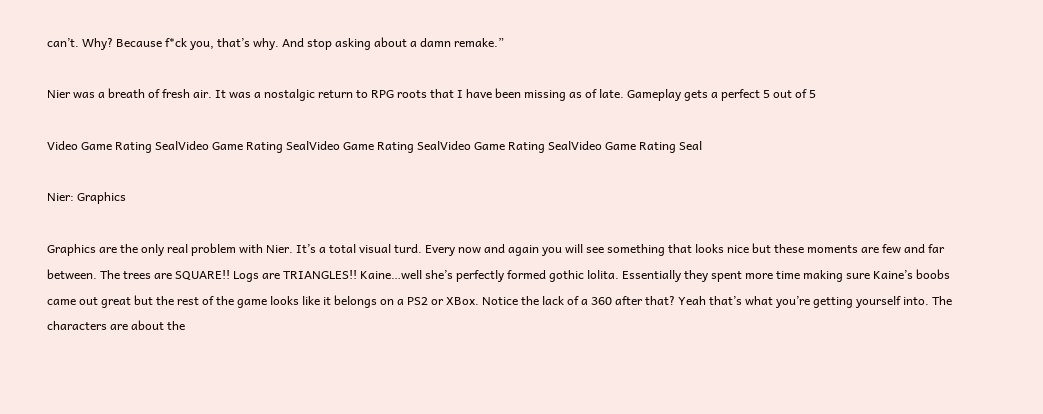can’t. Why? Because f*ck you, that’s why. And stop asking about a damn remake.”

Nier was a breath of fresh air. It was a nostalgic return to RPG roots that I have been missing as of late. Gameplay gets a perfect 5 out of 5

Video Game Rating SealVideo Game Rating SealVideo Game Rating SealVideo Game Rating SealVideo Game Rating Seal

Nier: Graphics

Graphics are the only real problem with Nier. It’s a total visual turd. Every now and again you will see something that looks nice but these moments are few and far between. The trees are SQUARE!! Logs are TRIANGLES!! Kaine…well she’s perfectly formed gothic lolita. Essentially they spent more time making sure Kaine’s boobs came out great but the rest of the game looks like it belongs on a PS2 or XBox. Notice the lack of a 360 after that? Yeah that’s what you’re getting yourself into. The characters are about the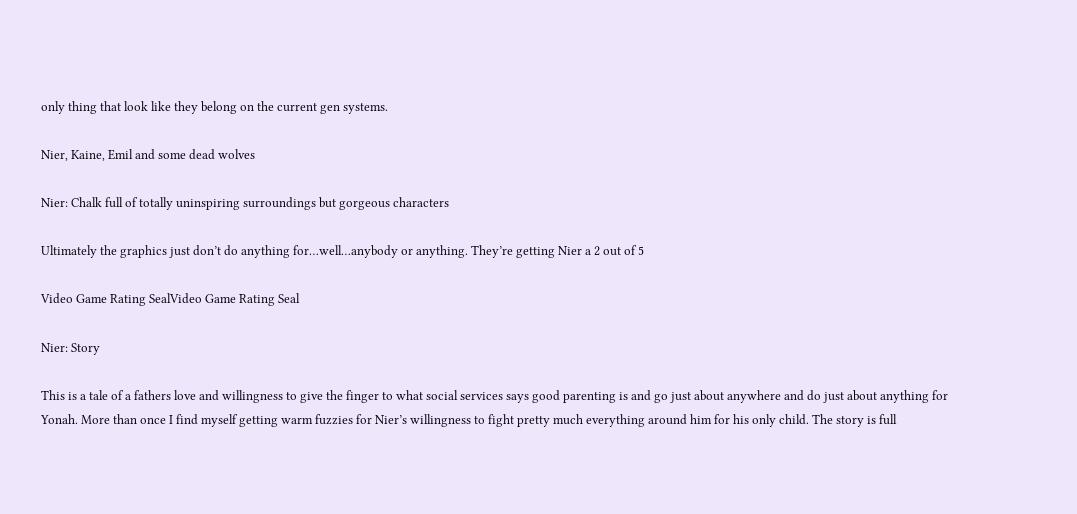only thing that look like they belong on the current gen systems.

Nier, Kaine, Emil and some dead wolves

Nier: Chalk full of totally uninspiring surroundings but gorgeous characters

Ultimately the graphics just don’t do anything for…well…anybody or anything. They’re getting Nier a 2 out of 5

Video Game Rating SealVideo Game Rating Seal

Nier: Story

This is a tale of a fathers love and willingness to give the finger to what social services says good parenting is and go just about anywhere and do just about anything for Yonah. More than once I find myself getting warm fuzzies for Nier’s willingness to fight pretty much everything around him for his only child. The story is full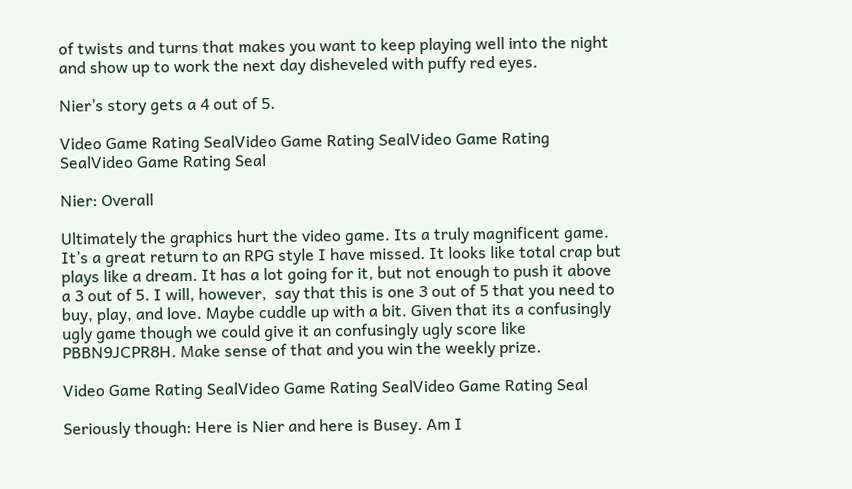of twists and turns that makes you want to keep playing well into the night and show up to work the next day disheveled with puffy red eyes.

Nier’s story gets a 4 out of 5.

Video Game Rating SealVideo Game Rating SealVideo Game Rating SealVideo Game Rating Seal

Nier: Overall

Ultimately the graphics hurt the video game. Its a truly magnificent game. It’s a great return to an RPG style I have missed. It looks like total crap but plays like a dream. It has a lot going for it, but not enough to push it above a 3 out of 5. I will, however,  say that this is one 3 out of 5 that you need to buy, play, and love. Maybe cuddle up with a bit. Given that its a confusingly ugly game though we could give it an confusingly ugly score like PBBN9JCPR8H. Make sense of that and you win the weekly prize.

Video Game Rating SealVideo Game Rating SealVideo Game Rating Seal

Seriously though: Here is Nier and here is Busey. Am I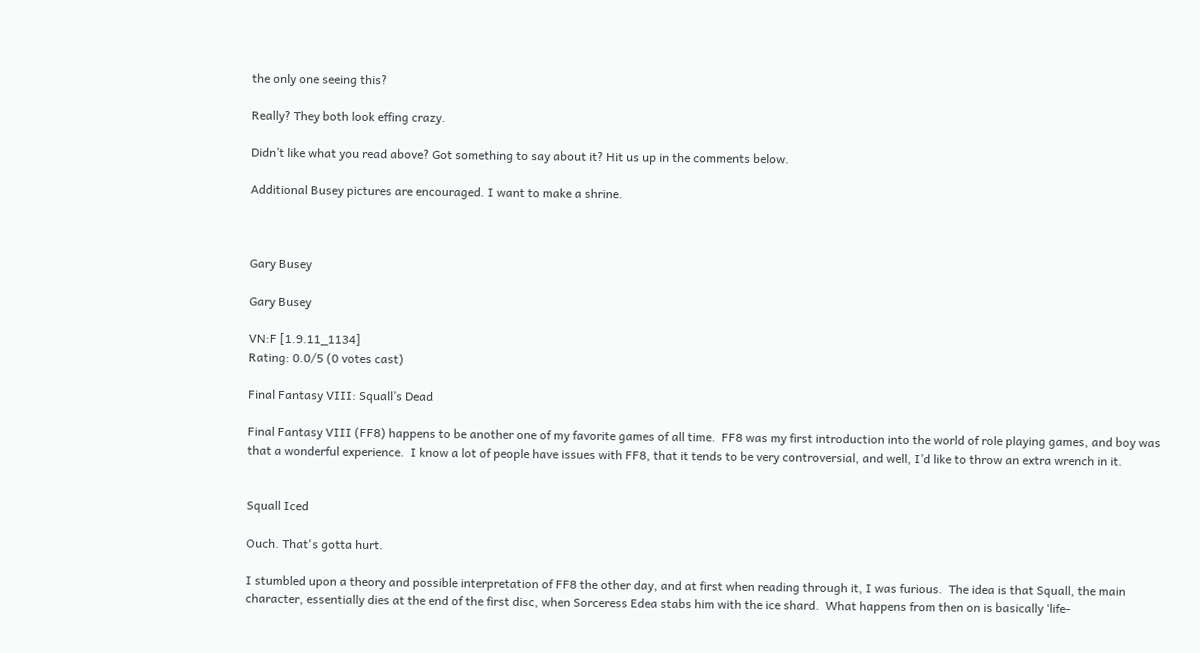the only one seeing this?

Really? They both look effing crazy.

Didn’t like what you read above? Got something to say about it? Hit us up in the comments below.

Additional Busey pictures are encouraged. I want to make a shrine.



Gary Busey

Gary Busey

VN:F [1.9.11_1134]
Rating: 0.0/5 (0 votes cast)

Final Fantasy VIII: Squall’s Dead

Final Fantasy VIII (FF8) happens to be another one of my favorite games of all time.  FF8 was my first introduction into the world of role playing games, and boy was that a wonderful experience.  I know a lot of people have issues with FF8, that it tends to be very controversial, and well, I’d like to throw an extra wrench in it.


Squall Iced

Ouch. That's gotta hurt.

I stumbled upon a theory and possible interpretation of FF8 the other day, and at first when reading through it, I was furious.  The idea is that Squall, the main character, essentially dies at the end of the first disc, when Sorceress Edea stabs him with the ice shard.  What happens from then on is basically ‘life-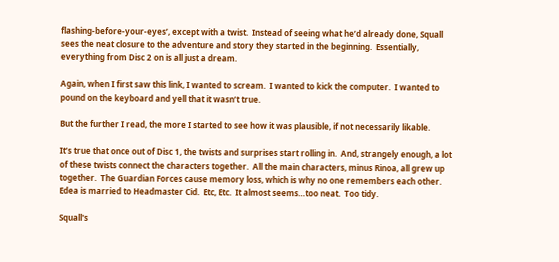flashing-before-your-eyes’, except with a twist.  Instead of seeing what he’d already done, Squall sees the neat closure to the adventure and story they started in the beginning.  Essentially, everything from Disc 2 on is all just a dream.

Again, when I first saw this link, I wanted to scream.  I wanted to kick the computer.  I wanted to pound on the keyboard and yell that it wasn’t true.

But the further I read, the more I started to see how it was plausible, if not necessarily likable.

It’s true that once out of Disc 1, the twists and surprises start rolling in.  And, strangely enough, a lot of these twists connect the characters together.  All the main characters, minus Rinoa, all grew up together.  The Guardian Forces cause memory loss, which is why no one remembers each other.  Edea is married to Headmaster Cid.  Etc, Etc.  It almost seems…too neat.  Too tidy.

Squall's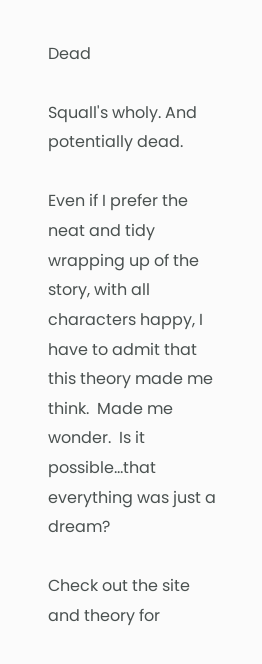Dead

Squall's wholy. And potentially dead.

Even if I prefer the neat and tidy wrapping up of the story, with all characters happy, I have to admit that this theory made me think.  Made me wonder.  Is it possible…that everything was just a dream?

Check out the site and theory for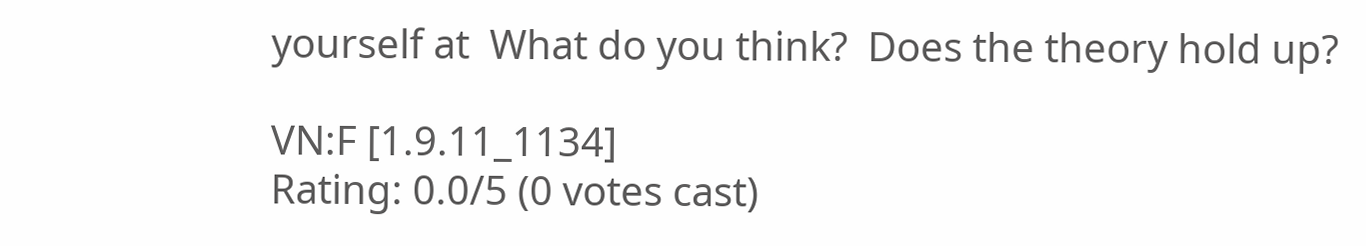yourself at  What do you think?  Does the theory hold up?

VN:F [1.9.11_1134]
Rating: 0.0/5 (0 votes cast)